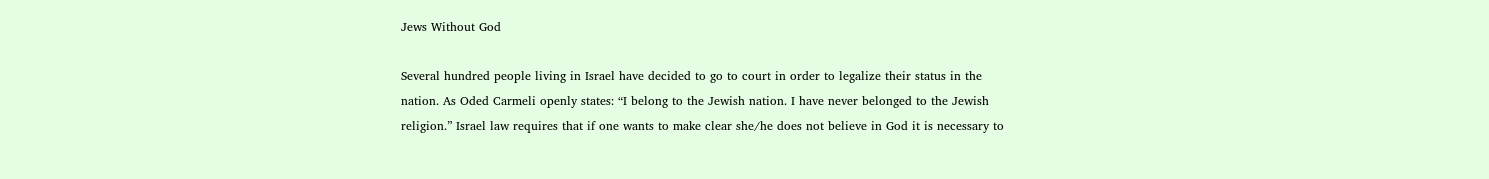Jews Without God

Several hundred people living in Israel have decided to go to court in order to legalize their status in the nation. As Oded Carmeli openly states: “I belong to the Jewish nation. I have never belonged to the Jewish religion.” Israel law requires that if one wants to make clear she/he does not believe in God it is necessary to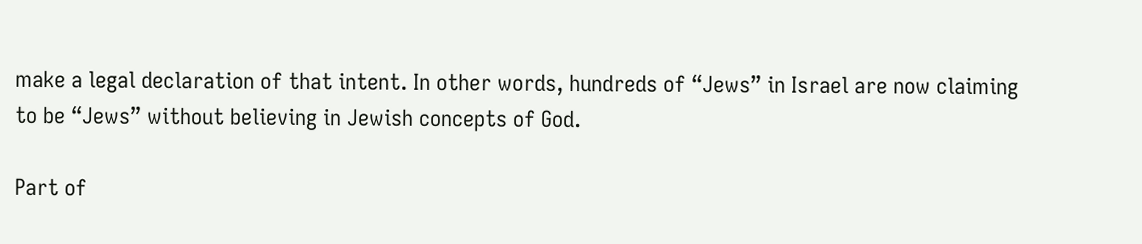make a legal declaration of that intent. In other words, hundreds of “Jews” in Israel are now claiming to be “Jews” without believing in Jewish concepts of God.

Part of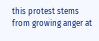this protest stems from growing anger at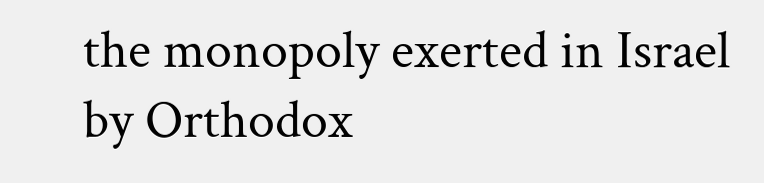the monopoly exerted in Israel by Orthodox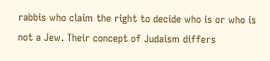rabbis who claim the right to decide who is or who is not a Jew. Their concept of Judaism differs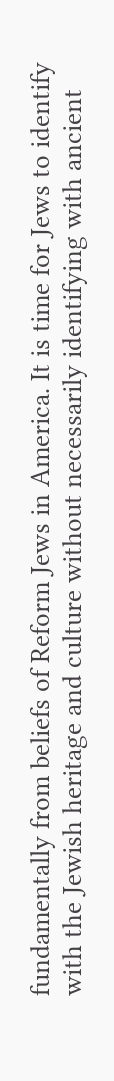fundamentally from beliefs of Reform Jews in America. It is time for Jews to identify with the Jewish heritage and culture without necessarily identifying with ancient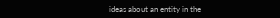ideas about an entity in the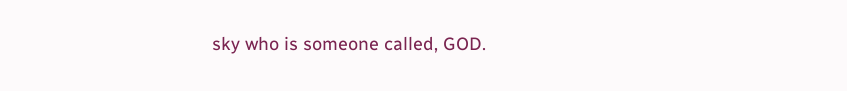sky who is someone called, GOD.